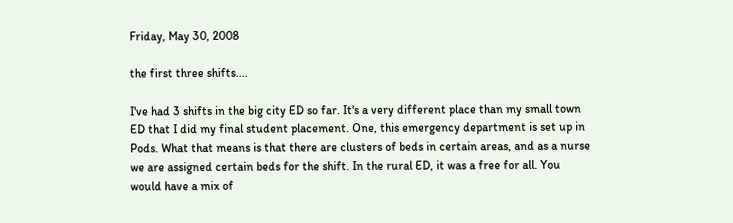Friday, May 30, 2008

the first three shifts....

I've had 3 shifts in the big city ED so far. It's a very different place than my small town ED that I did my final student placement. One, this emergency department is set up in Pods. What that means is that there are clusters of beds in certain areas, and as a nurse we are assigned certain beds for the shift. In the rural ED, it was a free for all. You would have a mix of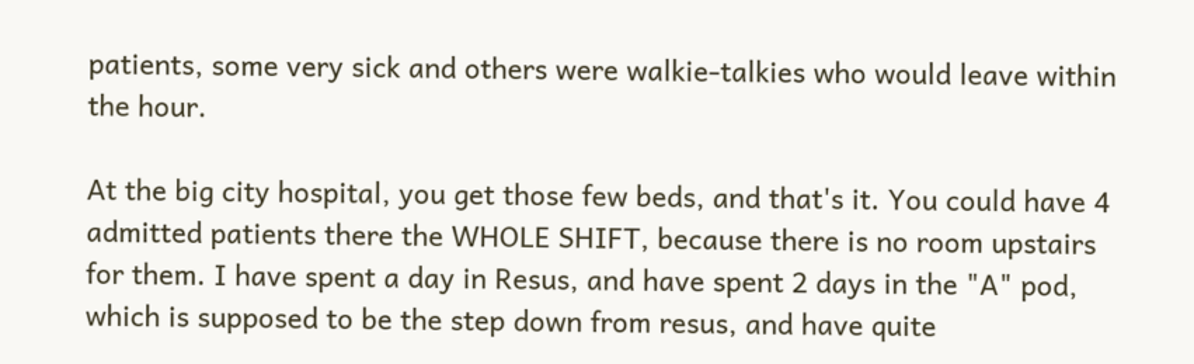patients, some very sick and others were walkie-talkies who would leave within the hour.

At the big city hospital, you get those few beds, and that's it. You could have 4 admitted patients there the WHOLE SHIFT, because there is no room upstairs for them. I have spent a day in Resus, and have spent 2 days in the "A" pod, which is supposed to be the step down from resus, and have quite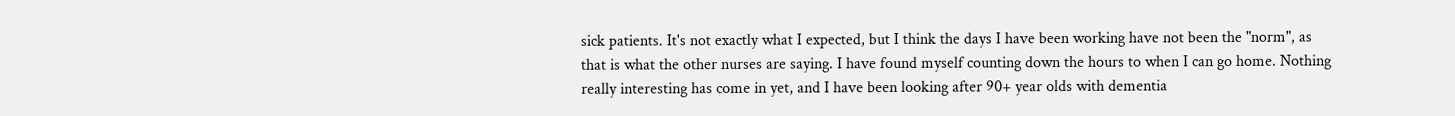sick patients. It's not exactly what I expected, but I think the days I have been working have not been the "norm", as that is what the other nurses are saying. I have found myself counting down the hours to when I can go home. Nothing really interesting has come in yet, and I have been looking after 90+ year olds with dementia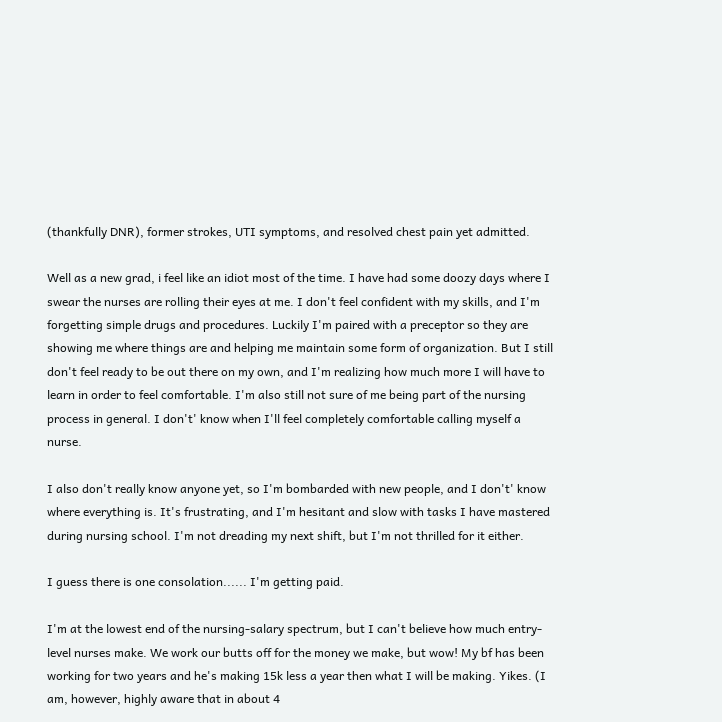(thankfully DNR), former strokes, UTI symptoms, and resolved chest pain yet admitted.

Well as a new grad, i feel like an idiot most of the time. I have had some doozy days where I swear the nurses are rolling their eyes at me. I don't feel confident with my skills, and I'm forgetting simple drugs and procedures. Luckily I'm paired with a preceptor so they are showing me where things are and helping me maintain some form of organization. But I still don't feel ready to be out there on my own, and I'm realizing how much more I will have to learn in order to feel comfortable. I'm also still not sure of me being part of the nursing process in general. I don't' know when I'll feel completely comfortable calling myself a nurse.

I also don't really know anyone yet, so I'm bombarded with new people, and I don't' know where everything is. It's frustrating, and I'm hesitant and slow with tasks I have mastered during nursing school. I'm not dreading my next shift, but I'm not thrilled for it either.

I guess there is one consolation...... I'm getting paid.

I'm at the lowest end of the nursing-salary spectrum, but I can't believe how much entry-level nurses make. We work our butts off for the money we make, but wow! My bf has been working for two years and he's making 15k less a year then what I will be making. Yikes. (I am, however, highly aware that in about 4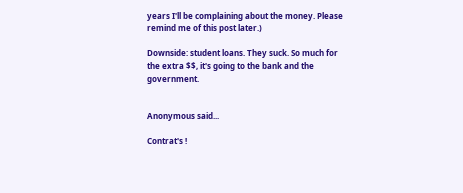years I'll be complaining about the money. Please remind me of this post later.)

Downside: student loans. They suck. So much for the extra $$, it's going to the bank and the government.


Anonymous said...

Contrat's !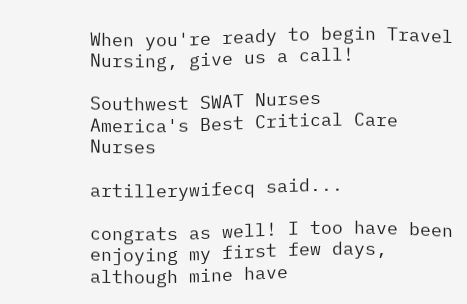When you're ready to begin Travel Nursing, give us a call!

Southwest SWAT Nurses
America's Best Critical Care Nurses

artillerywifecq said...

congrats as well! I too have been enjoying my first few days, although mine have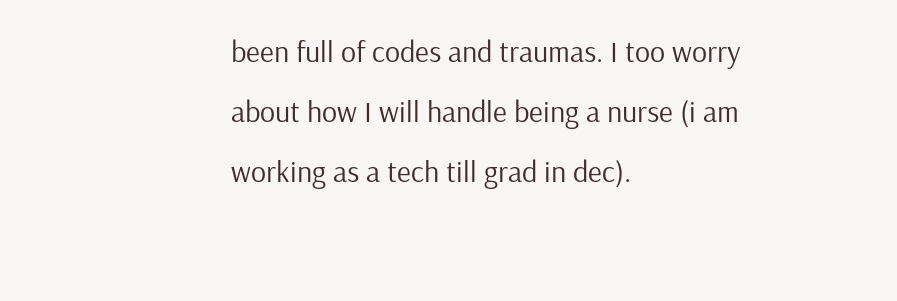been full of codes and traumas. I too worry about how I will handle being a nurse (i am working as a tech till grad in dec).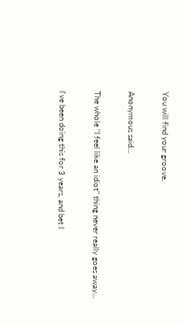You will find your groove.

Anonymous said...

The whole "I feel like an idiot" thing never really goes away...

I've been doing this for 3 years, and bet I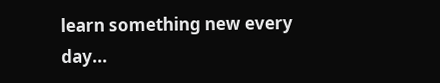learn something new every day...